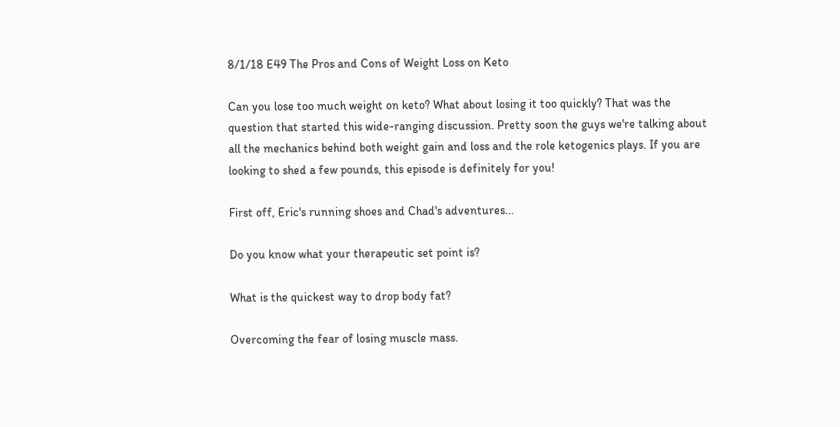8/1/18 E49 The Pros and Cons of Weight Loss on Keto

Can you lose too much weight on keto? What about losing it too quickly? That was the question that started this wide-ranging discussion. Pretty soon the guys we're talking about all the mechanics behind both weight gain and loss and the role ketogenics plays. If you are looking to shed a few pounds, this episode is definitely for you!

First off, Eric's running shoes and Chad's adventures...

Do you know what your therapeutic set point is?

What is the quickest way to drop body fat?

Overcoming the fear of losing muscle mass.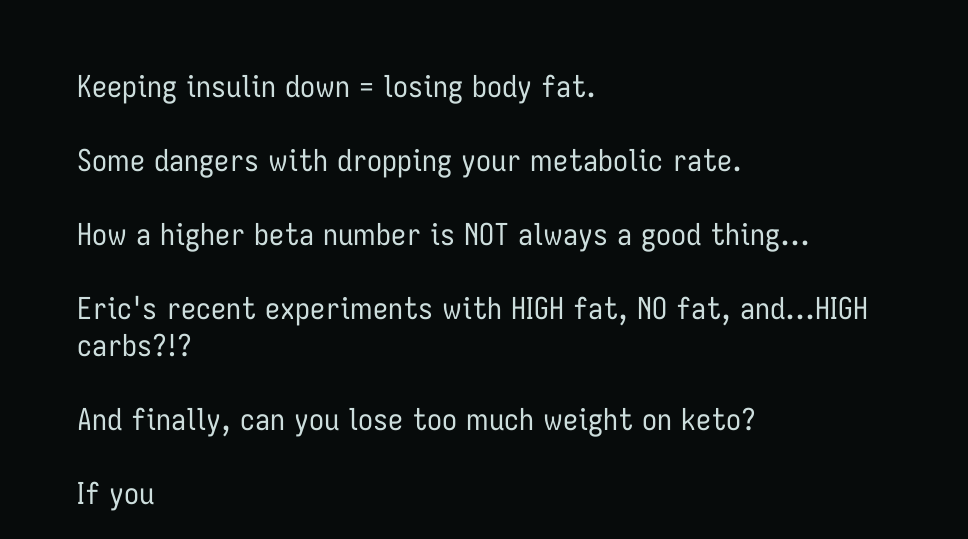Keeping insulin down = losing body fat.

Some dangers with dropping your metabolic rate.

How a higher beta number is NOT always a good thing...

Eric's recent experiments with HIGH fat, NO fat, and...HIGH carbs?!?

And finally, can you lose too much weight on keto?

If you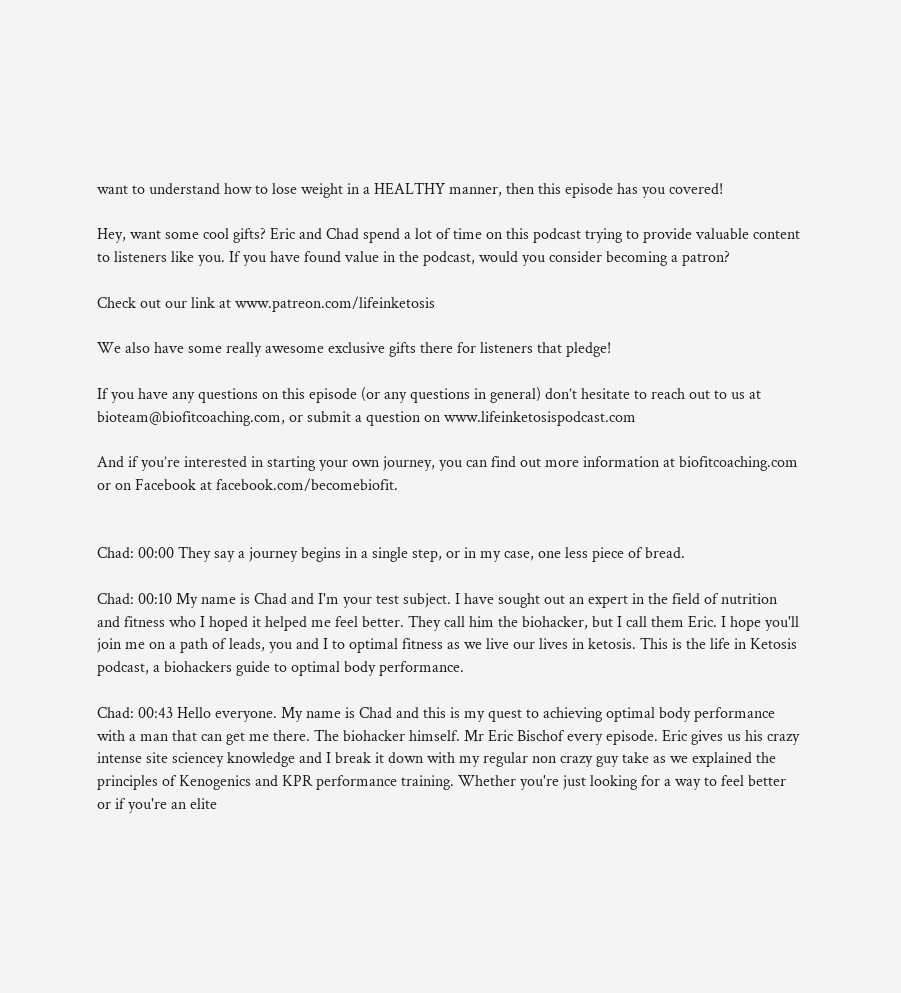want to understand how to lose weight in a HEALTHY manner, then this episode has you covered!

Hey, want some cool gifts? Eric and Chad spend a lot of time on this podcast trying to provide valuable content to listeners like you. If you have found value in the podcast, would you consider becoming a patron?

Check out our link at www.patreon.com/lifeinketosis

We also have some really awesome exclusive gifts there for listeners that pledge!

If you have any questions on this episode (or any questions in general) don’t hesitate to reach out to us at bioteam@biofitcoaching.com, or submit a question on www.lifeinketosispodcast.com

And if you’re interested in starting your own journey, you can find out more information at biofitcoaching.com or on Facebook at facebook.com/becomebiofit.


Chad: 00:00 They say a journey begins in a single step, or in my case, one less piece of bread.

Chad: 00:10 My name is Chad and I'm your test subject. I have sought out an expert in the field of nutrition and fitness who I hoped it helped me feel better. They call him the biohacker, but I call them Eric. I hope you'll join me on a path of leads, you and I to optimal fitness as we live our lives in ketosis. This is the life in Ketosis podcast, a biohackers guide to optimal body performance.

Chad: 00:43 Hello everyone. My name is Chad and this is my quest to achieving optimal body performance with a man that can get me there. The biohacker himself. Mr Eric Bischof every episode. Eric gives us his crazy intense site sciencey knowledge and I break it down with my regular non crazy guy take as we explained the principles of Kenogenics and KPR performance training. Whether you're just looking for a way to feel better or if you're an elite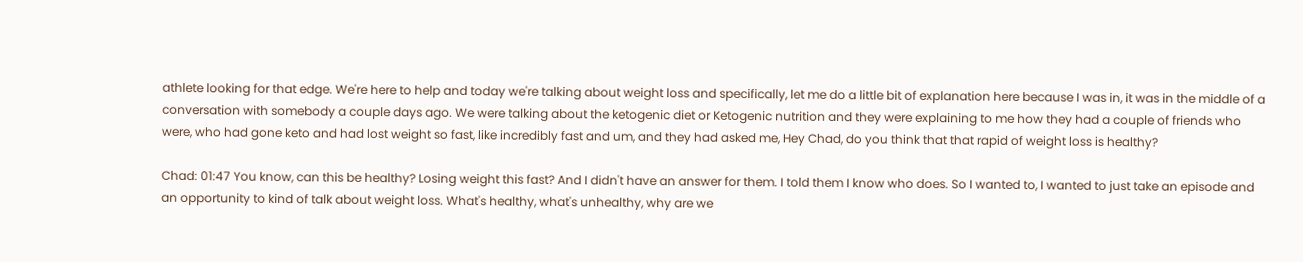athlete looking for that edge. We're here to help and today we're talking about weight loss and specifically, let me do a little bit of explanation here because I was in, it was in the middle of a conversation with somebody a couple days ago. We were talking about the ketogenic diet or Ketogenic nutrition and they were explaining to me how they had a couple of friends who were, who had gone keto and had lost weight so fast, like incredibly fast and um, and they had asked me, Hey Chad, do you think that that rapid of weight loss is healthy?

Chad: 01:47 You know, can this be healthy? Losing weight this fast? And I didn't have an answer for them. I told them I know who does. So I wanted to, I wanted to just take an episode and an opportunity to kind of talk about weight loss. What's healthy, what's unhealthy, why are we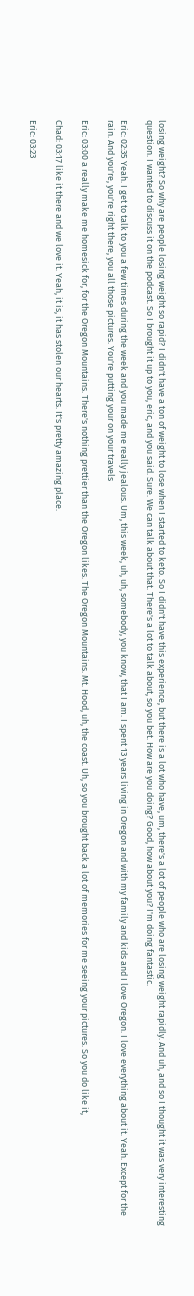losing weight? So why are people losing weight so rapid? I didn't have a ton of weight to lose when I started to keto. So I didn't have this experience, but there is a lot who have, um, there's a lot of people who are losing weight rapidly. And uh, and so I thought it was very interesting question. I wanted to discuss it on the podcast. So I brought it up to you, eric, and you said. Sure. We can talk about that. There's a lot to talk about, so you bet. How are you doing? Good, how about you? I'm doing fantastic.

Eric: 02:35 Yeah. I get to talk to you a few times during the week and you made me really jealous. Um, this week, uh, uh, somebody, you know, that I am. I spent 13 years living in Oregon and with my family and kids and I love Oregon. I love everything about it. Yeah. Except for the rain. And you're, you're right there, you all those pictures. You're putting your on your travels

Eric: 03:00 a really make me homesick for, for the Oregon Mountains. There's nothing prettier than the Oregon likes. The Oregon Mountains. Mt. Hood, uh, the coast. Uh, so you brought back a lot of memories for me seeing your pictures. So you do like it,

Chad: 03:17 like it there and we love it. Yeah, it is, it has stolen our hearts. It's pretty amazing place.

Eric: 03:23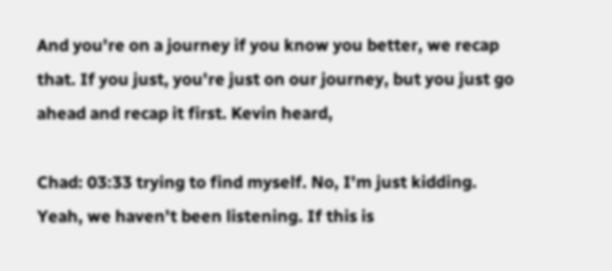And you're on a journey if you know you better, we recap that. If you just, you're just on our journey, but you just go ahead and recap it first. Kevin heard,

Chad: 03:33 trying to find myself. No, I'm just kidding. Yeah, we haven't been listening. If this is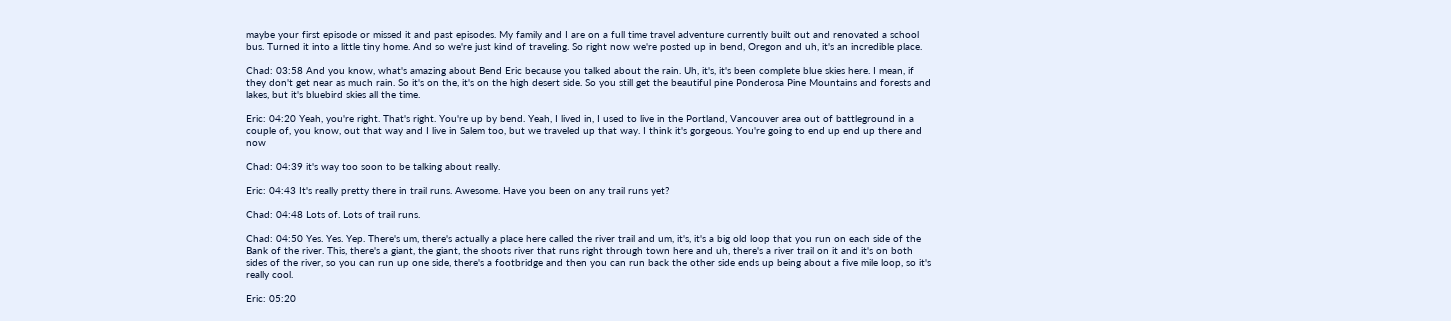maybe your first episode or missed it and past episodes. My family and I are on a full time travel adventure currently built out and renovated a school bus. Turned it into a little tiny home. And so we're just kind of traveling. So right now we're posted up in bend, Oregon and uh, it's an incredible place.

Chad: 03:58 And you know, what's amazing about Bend Eric because you talked about the rain. Uh, it's, it's been complete blue skies here. I mean, if they don't get near as much rain. So it's on the, it's on the high desert side. So you still get the beautiful pine Ponderosa Pine Mountains and forests and lakes, but it's bluebird skies all the time.

Eric: 04:20 Yeah, you're right. That's right. You're up by bend. Yeah, I lived in, I used to live in the Portland, Vancouver area out of battleground in a couple of, you know, out that way and I live in Salem too, but we traveled up that way. I think it's gorgeous. You're going to end up end up there and now

Chad: 04:39 it's way too soon to be talking about really.

Eric: 04:43 It's really pretty there in trail runs. Awesome. Have you been on any trail runs yet?

Chad: 04:48 Lots of. Lots of trail runs.

Chad: 04:50 Yes. Yes. Yep. There's um, there's actually a place here called the river trail and um, it's, it's a big old loop that you run on each side of the Bank of the river. This, there's a giant, the giant, the shoots river that runs right through town here and uh, there's a river trail on it and it's on both sides of the river, so you can run up one side, there's a footbridge and then you can run back the other side ends up being about a five mile loop, so it's really cool.

Eric: 05:20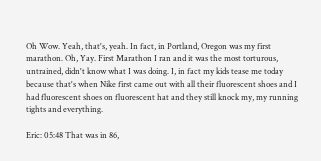Oh Wow. Yeah, that's, yeah. In fact, in Portland, Oregon was my first marathon. Oh, Yay. First Marathon I ran and it was the most torturous, untrained, didn't know what I was doing. I, in fact my kids tease me today because that's when Nike first came out with all their fluorescent shoes and I had fluorescent shoes on fluorescent hat and they still knock my, my running tights and everything.

Eric: 05:48 That was in 86,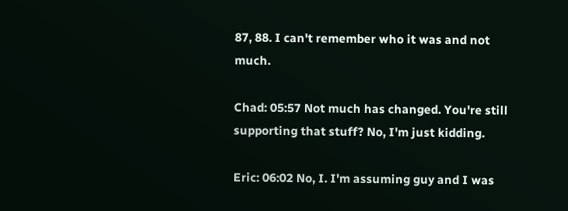87, 88. I can't remember who it was and not much.

Chad: 05:57 Not much has changed. You're still supporting that stuff? No, I'm just kidding.

Eric: 06:02 No, I. I'm assuming guy and I was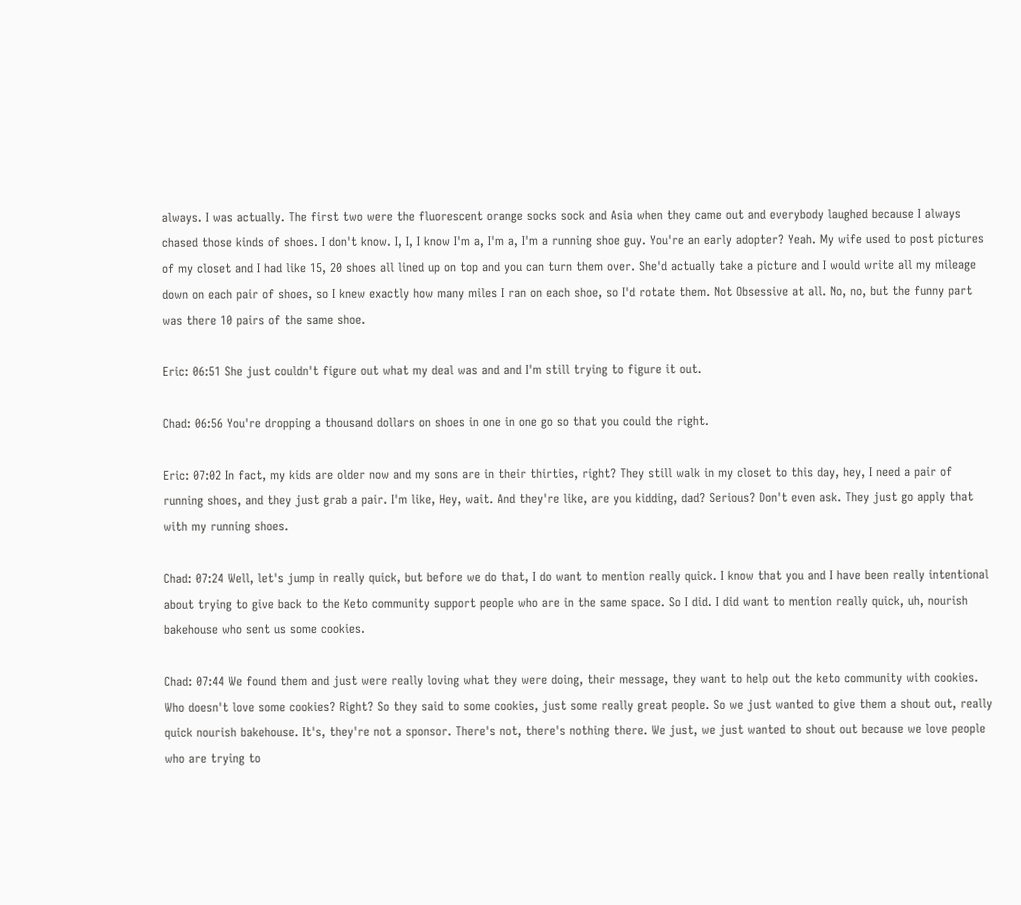always. I was actually. The first two were the fluorescent orange socks sock and Asia when they came out and everybody laughed because I always chased those kinds of shoes. I don't know. I, I, I know I'm a, I'm a, I'm a running shoe guy. You're an early adopter? Yeah. My wife used to post pictures of my closet and I had like 15, 20 shoes all lined up on top and you can turn them over. She'd actually take a picture and I would write all my mileage down on each pair of shoes, so I knew exactly how many miles I ran on each shoe, so I'd rotate them. Not Obsessive at all. No, no, but the funny part was there 10 pairs of the same shoe.

Eric: 06:51 She just couldn't figure out what my deal was and and I'm still trying to figure it out.

Chad: 06:56 You're dropping a thousand dollars on shoes in one in one go so that you could the right.

Eric: 07:02 In fact, my kids are older now and my sons are in their thirties, right? They still walk in my closet to this day, hey, I need a pair of running shoes, and they just grab a pair. I'm like, Hey, wait. And they're like, are you kidding, dad? Serious? Don't even ask. They just go apply that with my running shoes.

Chad: 07:24 Well, let's jump in really quick, but before we do that, I do want to mention really quick. I know that you and I have been really intentional about trying to give back to the Keto community support people who are in the same space. So I did. I did want to mention really quick, uh, nourish bakehouse who sent us some cookies.

Chad: 07:44 We found them and just were really loving what they were doing, their message, they want to help out the keto community with cookies. Who doesn't love some cookies? Right? So they said to some cookies, just some really great people. So we just wanted to give them a shout out, really quick nourish bakehouse. It's, they're not a sponsor. There's not, there's nothing there. We just, we just wanted to shout out because we love people who are trying to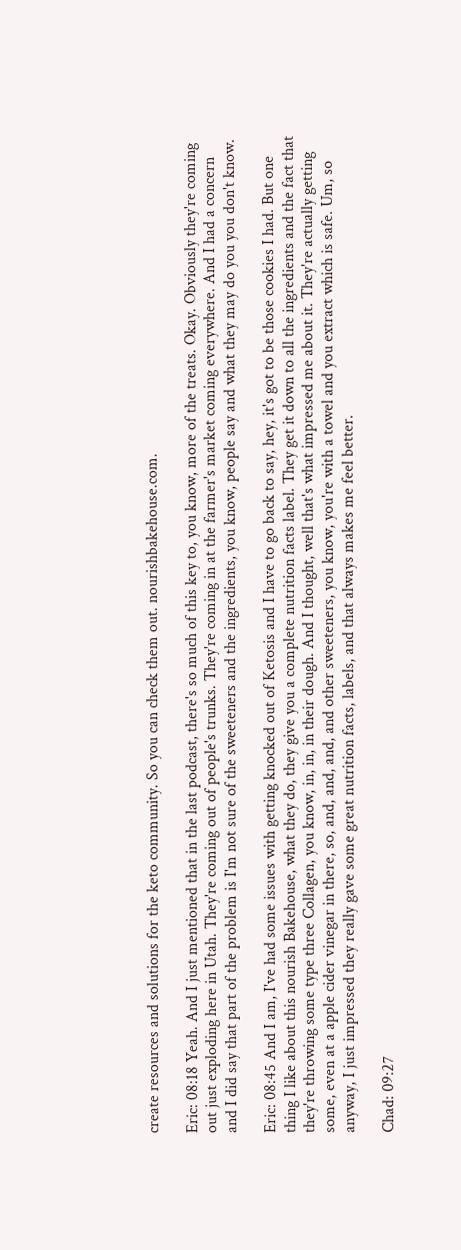create resources and solutions for the keto community. So you can check them out. nourishbakehouse.com.

Eric: 08:18 Yeah. And I just mentioned that in the last podcast, there's so much of this key to, you know, more of the treats. Okay. Obviously they're coming out just exploding here in Utah. They're coming out of people's trunks. They're coming in at the farmer's market coming everywhere. And I had a concern and I did say that part of the problem is I'm not sure of the sweeteners and the ingredients, you know, people say and what they may do you you don't know.

Eric: 08:45 And I am, I've had some issues with getting knocked out of Ketosis and I have to go back to say, hey, it's got to be those cookies I had. But one thing I like about this nourish Bakehouse, what they do, they give you a complete nutrition facts label. They get it down to all the ingredients and the fact that they're throwing some type three Collagen, you know, in, in, in their dough. And I thought, well that's what impressed me about it. They're actually getting some, even at a apple cider vinegar in there, so, and, and, and, and other sweeteners, you know, you're with a towel and you extract which is safe. Um, so anyway, I just impressed they really gave some great nutrition facts, labels, and that always makes me feel better.

Chad: 09:27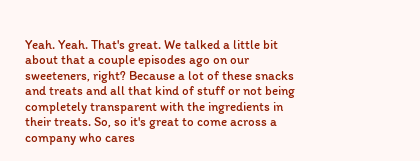Yeah. Yeah. That's great. We talked a little bit about that a couple episodes ago on our sweeteners, right? Because a lot of these snacks and treats and all that kind of stuff or not being completely transparent with the ingredients in their treats. So, so it's great to come across a company who cares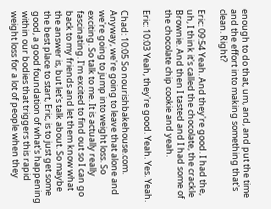enough to do that, um, and, and put the time and the effort into making something that's clean. Right?

Eric: 09:54 Yeah. And they're good. I had the, uh, I think it's called the chocolate, the crackle Brownie. And then I tasted and I had some of the chocolate chip cookie and yeah.

Eric: 10:03 Yeah, they're good. Yeah. Yes. Yeah.

Chad: 10:05 So nourishbakehouse.com. Anyway, we're going to leave that alone and we're going to jump into weight loss. So exciting. So talk to me. It is actually really fascinating. I'm excited to find out so I can go back to my friends and let them know what the answer is, but let's talk about. So maybe the best place to start, Eric, is to just get some good, a good foundation of what's happening within our bodies that triggers this rapid weight loss for a lot of people when they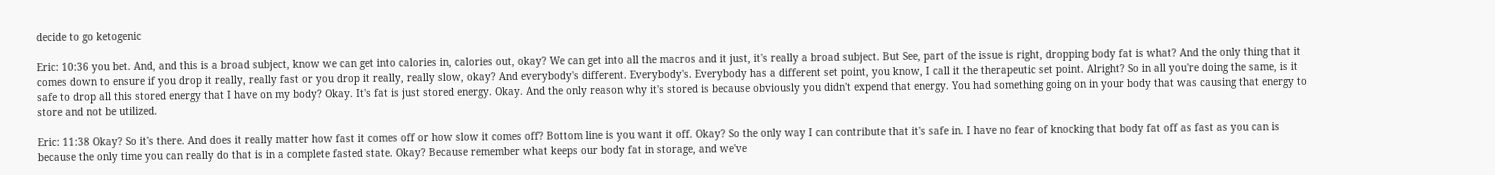decide to go ketogenic

Eric: 10:36 you bet. And, and this is a broad subject, know we can get into calories in, calories out, okay? We can get into all the macros and it just, it's really a broad subject. But See, part of the issue is right, dropping body fat is what? And the only thing that it comes down to ensure if you drop it really, really fast or you drop it really, really slow, okay? And everybody's different. Everybody's. Everybody has a different set point, you know, I call it the therapeutic set point. Alright? So in all you're doing the same, is it safe to drop all this stored energy that I have on my body? Okay. It's fat is just stored energy. Okay. And the only reason why it's stored is because obviously you didn't expend that energy. You had something going on in your body that was causing that energy to store and not be utilized.

Eric: 11:38 Okay? So it's there. And does it really matter how fast it comes off or how slow it comes off? Bottom line is you want it off. Okay? So the only way I can contribute that it's safe in. I have no fear of knocking that body fat off as fast as you can is because the only time you can really do that is in a complete fasted state. Okay? Because remember what keeps our body fat in storage, and we've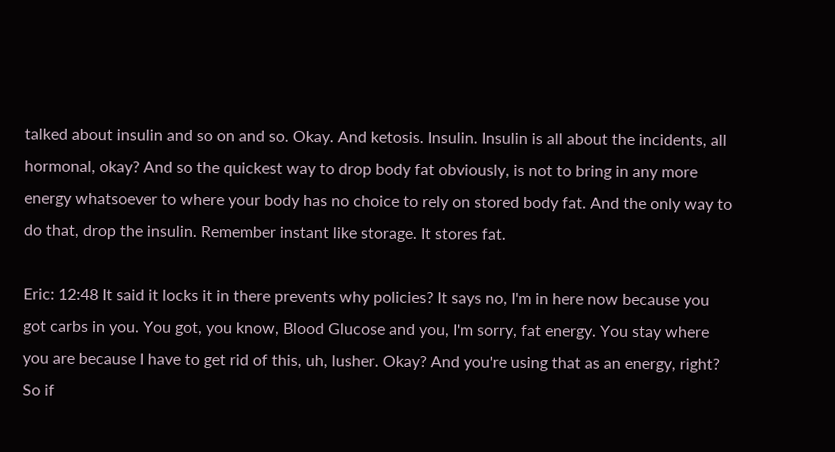talked about insulin and so on and so. Okay. And ketosis. Insulin. Insulin is all about the incidents, all hormonal, okay? And so the quickest way to drop body fat obviously, is not to bring in any more energy whatsoever to where your body has no choice to rely on stored body fat. And the only way to do that, drop the insulin. Remember instant like storage. It stores fat.

Eric: 12:48 It said it locks it in there prevents why policies? It says no, I'm in here now because you got carbs in you. You got, you know, Blood Glucose and you, I'm sorry, fat energy. You stay where you are because I have to get rid of this, uh, lusher. Okay? And you're using that as an energy, right? So if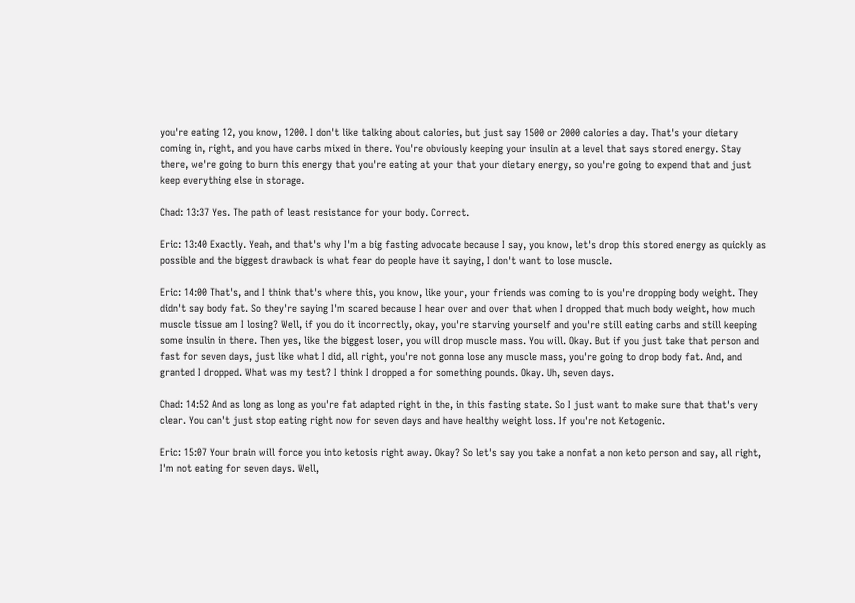you're eating 12, you know, 1200. I don't like talking about calories, but just say 1500 or 2000 calories a day. That's your dietary coming in, right, and you have carbs mixed in there. You're obviously keeping your insulin at a level that says stored energy. Stay there, we're going to burn this energy that you're eating at your that your dietary energy, so you're going to expend that and just keep everything else in storage.

Chad: 13:37 Yes. The path of least resistance for your body. Correct.

Eric: 13:40 Exactly. Yeah, and that's why I'm a big fasting advocate because I say, you know, let's drop this stored energy as quickly as possible and the biggest drawback is what fear do people have it saying, I don't want to lose muscle.

Eric: 14:00 That's, and I think that's where this, you know, like your, your friends was coming to is you're dropping body weight. They didn't say body fat. So they're saying I'm scared because I hear over and over that when I dropped that much body weight, how much muscle tissue am I losing? Well, if you do it incorrectly, okay, you're starving yourself and you're still eating carbs and still keeping some insulin in there. Then yes, like the biggest loser, you will drop muscle mass. You will. Okay. But if you just take that person and fast for seven days, just like what I did, all right, you're not gonna lose any muscle mass, you're going to drop body fat. And, and granted I dropped. What was my test? I think I dropped a for something pounds. Okay. Uh, seven days.

Chad: 14:52 And as long as long as you're fat adapted right in the, in this fasting state. So I just want to make sure that that's very clear. You can't just stop eating right now for seven days and have healthy weight loss. If you're not Ketogenic.

Eric: 15:07 Your brain will force you into ketosis right away. Okay? So let's say you take a nonfat a non keto person and say, all right, I'm not eating for seven days. Well,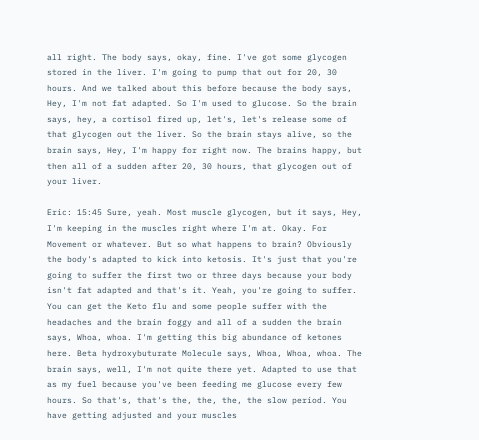all right. The body says, okay, fine. I've got some glycogen stored in the liver. I'm going to pump that out for 20, 30 hours. And we talked about this before because the body says, Hey, I'm not fat adapted. So I'm used to glucose. So the brain says, hey, a cortisol fired up, let's, let's release some of that glycogen out the liver. So the brain stays alive, so the brain says, Hey, I'm happy for right now. The brains happy, but then all of a sudden after 20, 30 hours, that glycogen out of your liver.

Eric: 15:45 Sure, yeah. Most muscle glycogen, but it says, Hey, I'm keeping in the muscles right where I'm at. Okay. For Movement or whatever. But so what happens to brain? Obviously the body's adapted to kick into ketosis. It's just that you're going to suffer the first two or three days because your body isn't fat adapted and that's it. Yeah, you're going to suffer. You can get the Keto flu and some people suffer with the headaches and the brain foggy and all of a sudden the brain says, Whoa, whoa. I'm getting this big abundance of ketones here. Beta hydroxybuturate Molecule says, Whoa, Whoa, whoa. The brain says, well, I'm not quite there yet. Adapted to use that as my fuel because you've been feeding me glucose every few hours. So that's, that's the, the, the, the slow period. You have getting adjusted and your muscles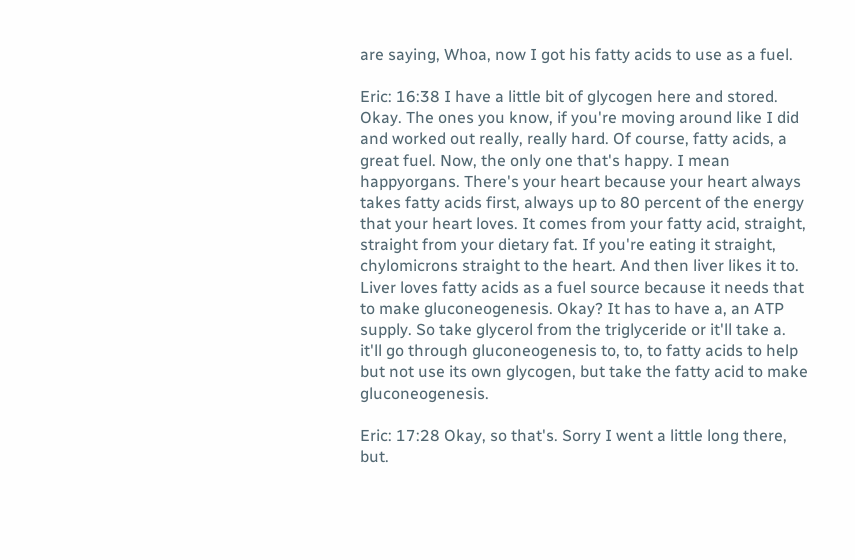are saying, Whoa, now I got his fatty acids to use as a fuel.

Eric: 16:38 I have a little bit of glycogen here and stored. Okay. The ones you know, if you're moving around like I did and worked out really, really hard. Of course, fatty acids, a great fuel. Now, the only one that's happy. I mean happyorgans. There's your heart because your heart always takes fatty acids first, always up to 80 percent of the energy that your heart loves. It comes from your fatty acid, straight, straight from your dietary fat. If you're eating it straight, chylomicrons straight to the heart. And then liver likes it to. Liver loves fatty acids as a fuel source because it needs that to make gluconeogenesis. Okay? It has to have a, an ATP supply. So take glycerol from the triglyceride or it'll take a. it'll go through gluconeogenesis to, to, to fatty acids to help but not use its own glycogen, but take the fatty acid to make gluconeogenesis.

Eric: 17:28 Okay, so that's. Sorry I went a little long there, but.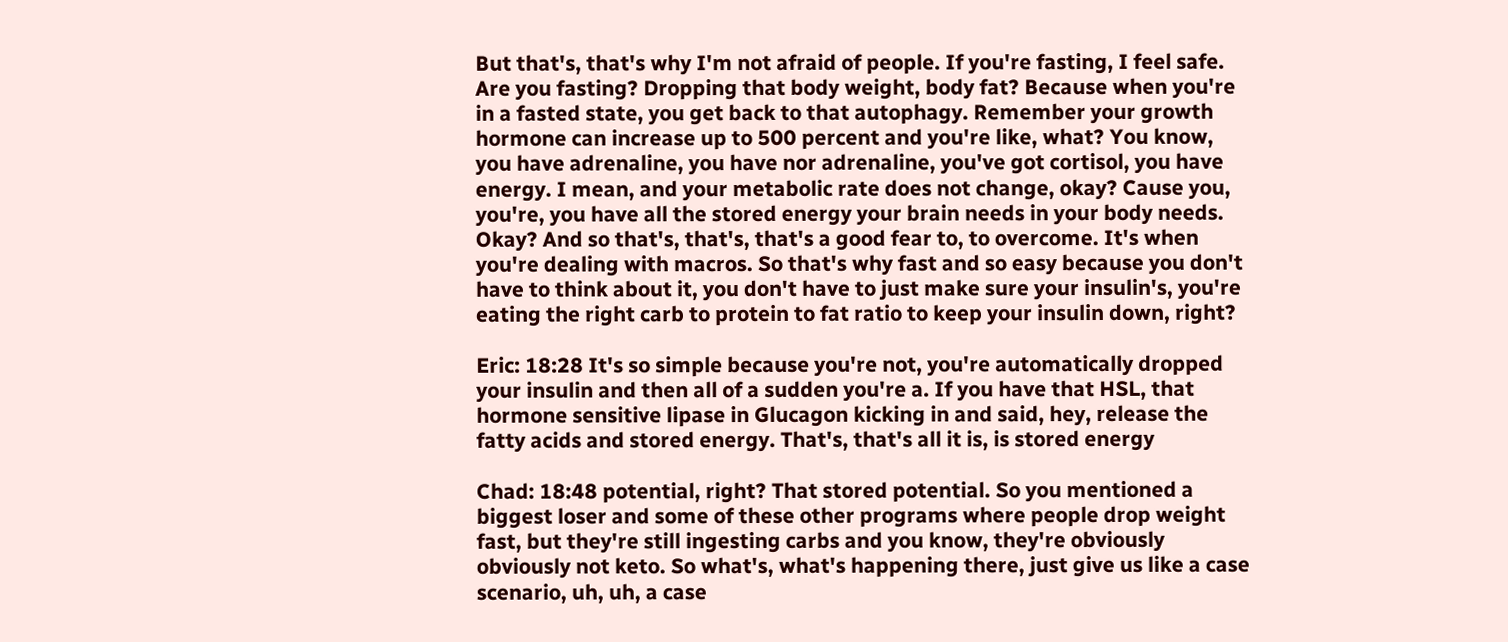But that's, that's why I'm not afraid of people. If you're fasting, I feel safe. Are you fasting? Dropping that body weight, body fat? Because when you're in a fasted state, you get back to that autophagy. Remember your growth hormone can increase up to 500 percent and you're like, what? You know, you have adrenaline, you have nor adrenaline, you've got cortisol, you have energy. I mean, and your metabolic rate does not change, okay? Cause you, you're, you have all the stored energy your brain needs in your body needs. Okay? And so that's, that's, that's a good fear to, to overcome. It's when you're dealing with macros. So that's why fast and so easy because you don't have to think about it, you don't have to just make sure your insulin's, you're eating the right carb to protein to fat ratio to keep your insulin down, right?

Eric: 18:28 It's so simple because you're not, you're automatically dropped your insulin and then all of a sudden you're a. If you have that HSL, that hormone sensitive lipase in Glucagon kicking in and said, hey, release the fatty acids and stored energy. That's, that's all it is, is stored energy

Chad: 18:48 potential, right? That stored potential. So you mentioned a biggest loser and some of these other programs where people drop weight fast, but they're still ingesting carbs and you know, they're obviously obviously not keto. So what's, what's happening there, just give us like a case scenario, uh, uh, a case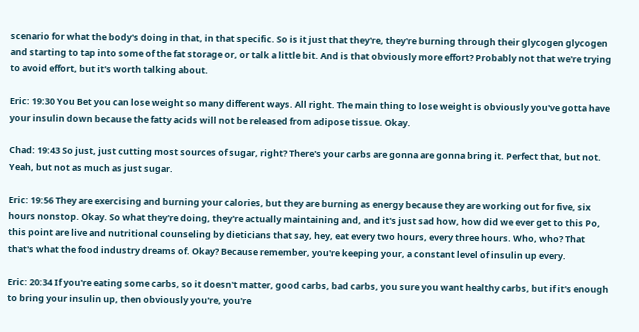scenario for what the body's doing in that, in that specific. So is it just that they're, they're burning through their glycogen glycogen and starting to tap into some of the fat storage or, or talk a little bit. And is that obviously more effort? Probably not that we're trying to avoid effort, but it's worth talking about.

Eric: 19:30 You Bet you can lose weight so many different ways. All right. The main thing to lose weight is obviously you've gotta have your insulin down because the fatty acids will not be released from adipose tissue. Okay.

Chad: 19:43 So just, just cutting most sources of sugar, right? There's your carbs are gonna are gonna bring it. Perfect that, but not. Yeah, but not as much as just sugar.

Eric: 19:56 They are exercising and burning your calories, but they are burning as energy because they are working out for five, six hours nonstop. Okay. So what they're doing, they're actually maintaining and, and it's just sad how, how did we ever get to this Po, this point are live and nutritional counseling by dieticians that say, hey, eat every two hours, every three hours. Who, who? That that's what the food industry dreams of. Okay? Because remember, you're keeping your, a constant level of insulin up every.

Eric: 20:34 If you're eating some carbs, so it doesn't matter, good carbs, bad carbs, you sure you want healthy carbs, but if it's enough to bring your insulin up, then obviously you're, you're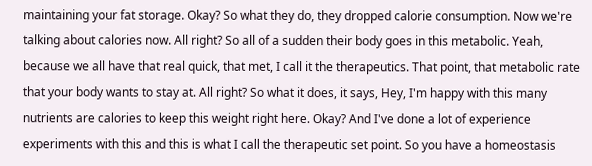maintaining your fat storage. Okay? So what they do, they dropped calorie consumption. Now we're talking about calories now. All right? So all of a sudden their body goes in this metabolic. Yeah, because we all have that real quick, that met, I call it the therapeutics. That point, that metabolic rate that your body wants to stay at. All right? So what it does, it says, Hey, I'm happy with this many nutrients are calories to keep this weight right here. Okay? And I've done a lot of experience experiments with this and this is what I call the therapeutic set point. So you have a homeostasis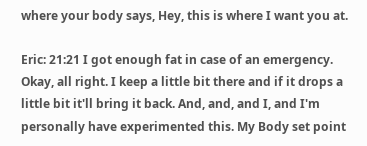where your body says, Hey, this is where I want you at.

Eric: 21:21 I got enough fat in case of an emergency. Okay, all right. I keep a little bit there and if it drops a little bit it'll bring it back. And, and, and I, and I'm personally have experimented this. My Body set point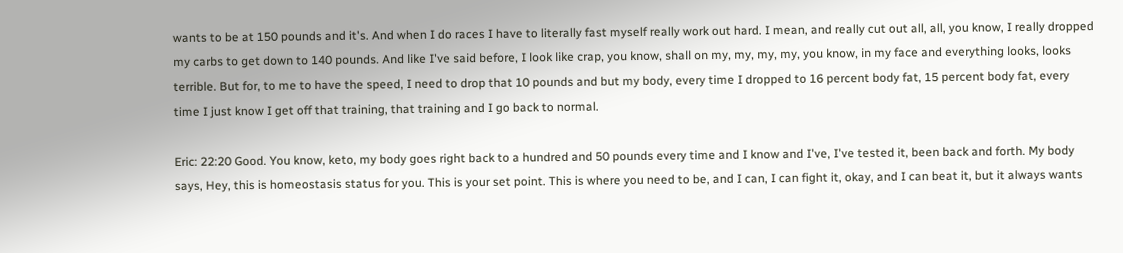wants to be at 150 pounds and it's. And when I do races I have to literally fast myself really work out hard. I mean, and really cut out all, all, you know, I really dropped my carbs to get down to 140 pounds. And like I've said before, I look like crap, you know, shall on my, my, my, my, you know, in my face and everything looks, looks terrible. But for, to me to have the speed, I need to drop that 10 pounds and but my body, every time I dropped to 16 percent body fat, 15 percent body fat, every time I just know I get off that training, that training and I go back to normal.

Eric: 22:20 Good. You know, keto, my body goes right back to a hundred and 50 pounds every time and I know and I've, I've tested it, been back and forth. My body says, Hey, this is homeostasis status for you. This is your set point. This is where you need to be, and I can, I can fight it, okay, and I can beat it, but it always wants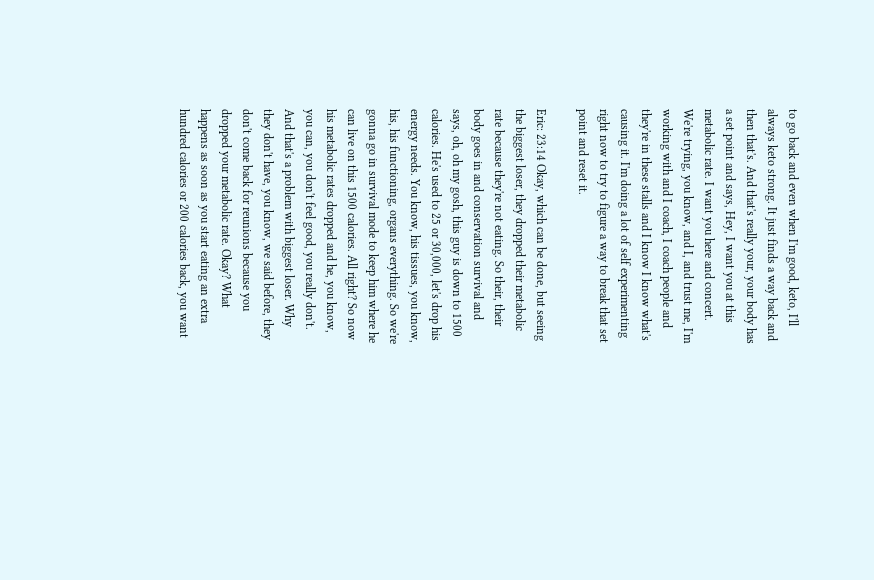to go back and even when I'm good, keto, I'll always keto strong. It just finds a way back and then that's. And that's really your, your body has a set point and says, Hey, I want you at this metabolic rate. I want you here and concert. We're trying, you know, and I, and trust me, I'm working with and I coach, I coach people and they're in these stalls and I know I know what's causing it. I'm doing a lot of self experimenting right now to try to figure a way to break that set point and reset it.

Eric: 23:14 Okay, which can be done, but seeing the biggest loser, they dropped their metabolic rate because they're not eating. So their, their body goes in and conservation survival and says, oh, oh my gosh, this guy is down to 1500 calories. He's used to 25 or 30,000, let's drop his energy needs. You know, his tissues, you know, his, his functioning, organs everything. So we're gonna go in survival mode to keep him where he can live on this 1500 calories. All right? So now his metabolic rates dropped and he, you know, you can, you don't feel good, you really don't. And that's a problem with biggest loser. Why they don't have, you know, we said before, they don't come back for reunions because you dropped your metabolic rate. Okay? What happens as soon as you start eating an extra hundred calories or 200 calories back, you want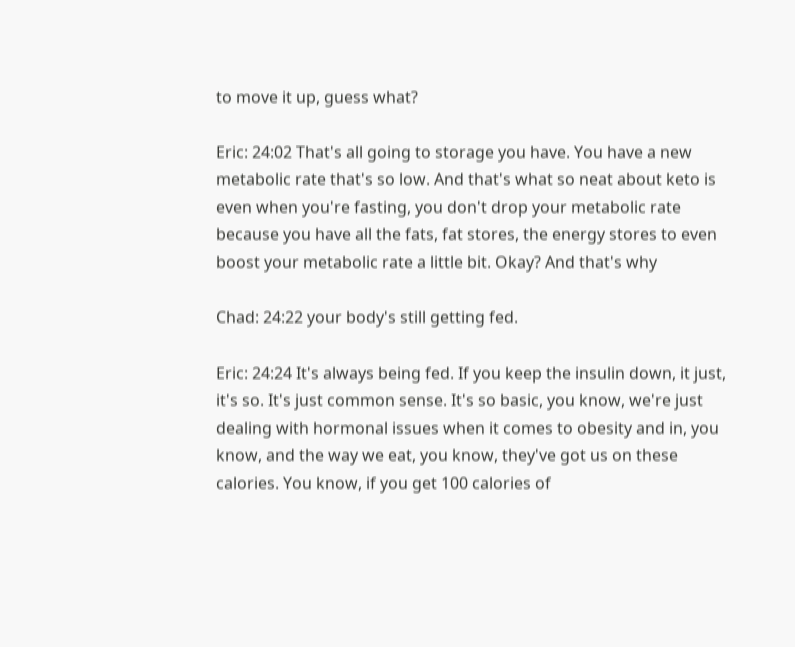to move it up, guess what?

Eric: 24:02 That's all going to storage you have. You have a new metabolic rate that's so low. And that's what so neat about keto is even when you're fasting, you don't drop your metabolic rate because you have all the fats, fat stores, the energy stores to even boost your metabolic rate a little bit. Okay? And that's why

Chad: 24:22 your body's still getting fed.

Eric: 24:24 It's always being fed. If you keep the insulin down, it just, it's so. It's just common sense. It's so basic, you know, we're just dealing with hormonal issues when it comes to obesity and in, you know, and the way we eat, you know, they've got us on these calories. You know, if you get 100 calories of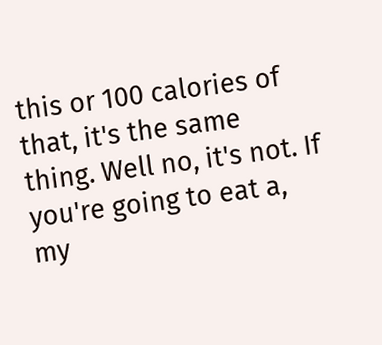this or 100 calories of that, it's the same thing. Well no, it's not. If you're going to eat a, my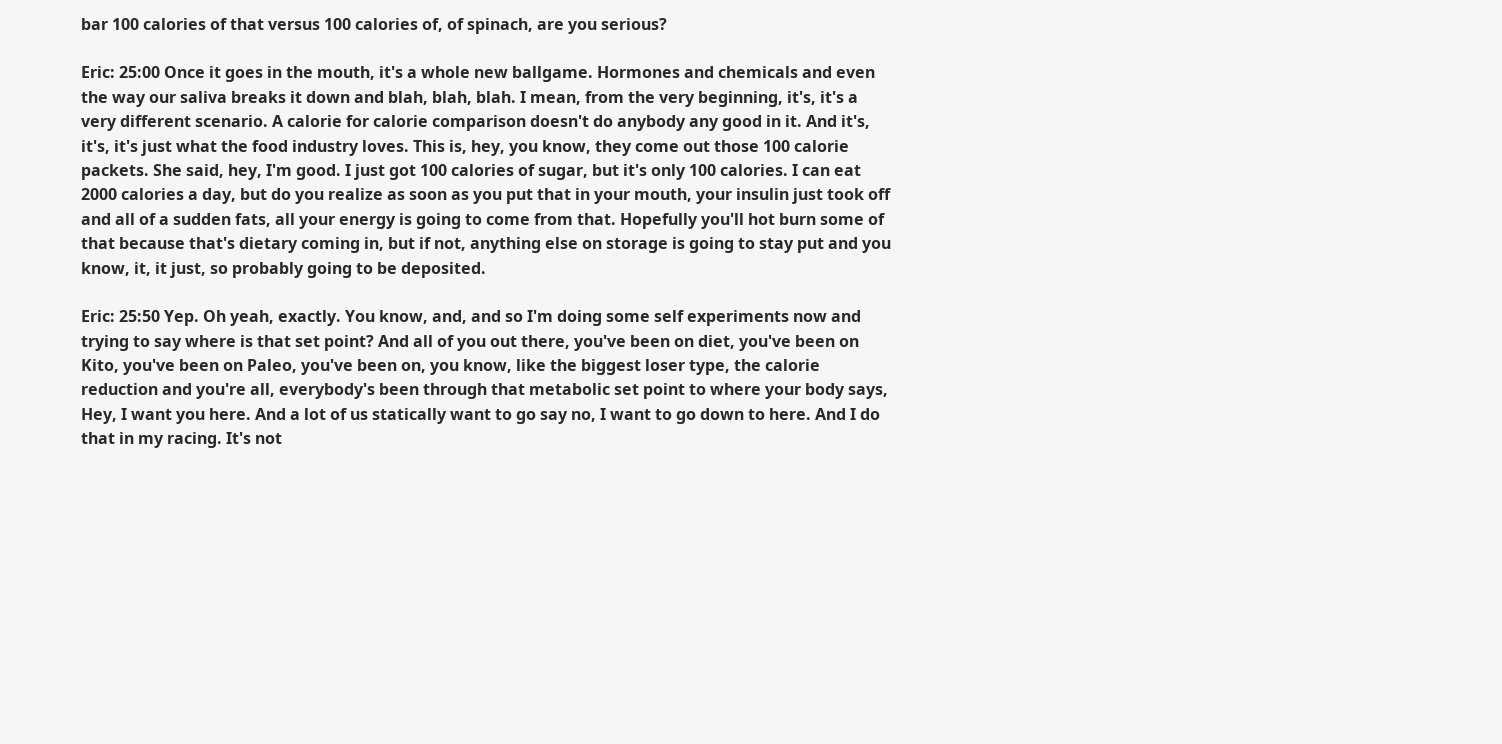bar 100 calories of that versus 100 calories of, of spinach, are you serious?

Eric: 25:00 Once it goes in the mouth, it's a whole new ballgame. Hormones and chemicals and even the way our saliva breaks it down and blah, blah, blah. I mean, from the very beginning, it's, it's a very different scenario. A calorie for calorie comparison doesn't do anybody any good in it. And it's, it's, it's just what the food industry loves. This is, hey, you know, they come out those 100 calorie packets. She said, hey, I'm good. I just got 100 calories of sugar, but it's only 100 calories. I can eat 2000 calories a day, but do you realize as soon as you put that in your mouth, your insulin just took off and all of a sudden fats, all your energy is going to come from that. Hopefully you'll hot burn some of that because that's dietary coming in, but if not, anything else on storage is going to stay put and you know, it, it just, so probably going to be deposited.

Eric: 25:50 Yep. Oh yeah, exactly. You know, and, and so I'm doing some self experiments now and trying to say where is that set point? And all of you out there, you've been on diet, you've been on Kito, you've been on Paleo, you've been on, you know, like the biggest loser type, the calorie reduction and you're all, everybody's been through that metabolic set point to where your body says, Hey, I want you here. And a lot of us statically want to go say no, I want to go down to here. And I do that in my racing. It's not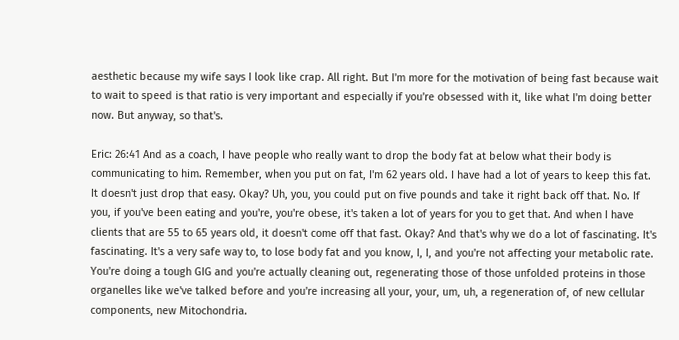aesthetic because my wife says I look like crap. All right. But I'm more for the motivation of being fast because wait to wait to speed is that ratio is very important and especially if you're obsessed with it, like what I'm doing better now. But anyway, so that's.

Eric: 26:41 And as a coach, I have people who really want to drop the body fat at below what their body is communicating to him. Remember, when you put on fat, I'm 62 years old. I have had a lot of years to keep this fat. It doesn't just drop that easy. Okay? Uh, you, you could put on five pounds and take it right back off that. No. If you, if you've been eating and you're, you're obese, it's taken a lot of years for you to get that. And when I have clients that are 55 to 65 years old, it doesn't come off that fast. Okay? And that's why we do a lot of fascinating. It's fascinating. It's a very safe way to, to lose body fat and you know, I, I, and you're not affecting your metabolic rate. You're doing a tough GIG and you're actually cleaning out, regenerating those of those unfolded proteins in those organelles like we've talked before and you're increasing all your, your, um, uh, a regeneration of, of new cellular components, new Mitochondria.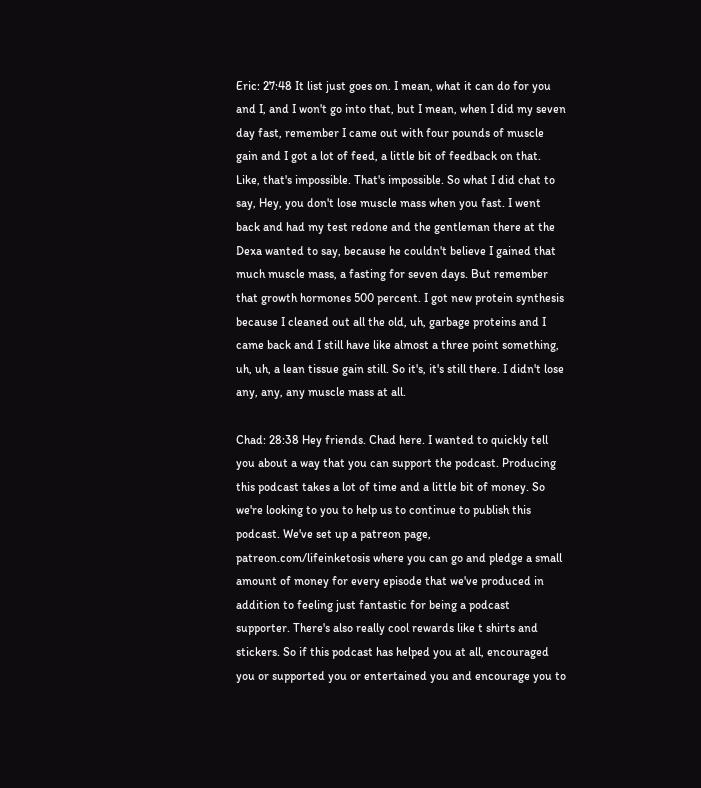Eric: 27:48 It list just goes on. I mean, what it can do for you and I, and I won't go into that, but I mean, when I did my seven day fast, remember I came out with four pounds of muscle gain and I got a lot of feed, a little bit of feedback on that. Like, that's impossible. That's impossible. So what I did chat to say, Hey, you don't lose muscle mass when you fast. I went back and had my test redone and the gentleman there at the Dexa wanted to say, because he couldn't believe I gained that much muscle mass, a fasting for seven days. But remember that growth hormones 500 percent. I got new protein synthesis because I cleaned out all the old, uh, garbage proteins and I came back and I still have like almost a three point something, uh, uh, a lean tissue gain still. So it's, it's still there. I didn't lose any, any, any muscle mass at all.

Chad: 28:38 Hey friends. Chad here. I wanted to quickly tell you about a way that you can support the podcast. Producing this podcast takes a lot of time and a little bit of money. So we're looking to you to help us to continue to publish this podcast. We've set up a patreon page, patreon.com/lifeinketosis where you can go and pledge a small amount of money for every episode that we've produced in addition to feeling just fantastic for being a podcast supporter. There's also really cool rewards like t shirts and stickers. So if this podcast has helped you at all, encouraged you or supported you or entertained you and encourage you to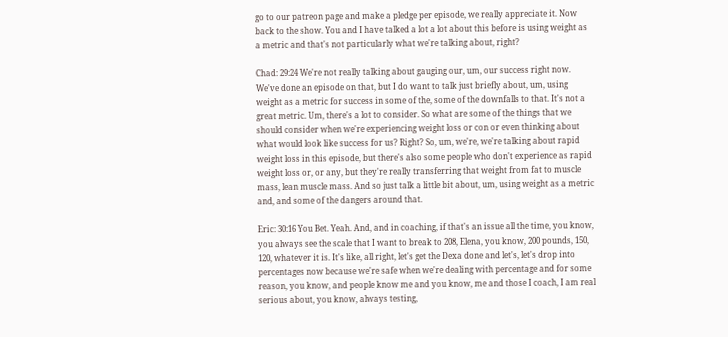go to our patreon page and make a pledge per episode, we really appreciate it. Now back to the show. You and I have talked a lot a lot about this before is using weight as a metric and that's not particularly what we're talking about, right?

Chad: 29:24 We're not really talking about gauging our, um, our success right now. We've done an episode on that, but I do want to talk just briefly about, um, using weight as a metric for success in some of the, some of the downfalls to that. It's not a great metric. Um, there's a lot to consider. So what are some of the things that we should consider when we're experiencing weight loss or con or even thinking about what would look like success for us? Right? So, um, we're, we're talking about rapid weight loss in this episode, but there's also some people who don't experience as rapid weight loss or, or any, but they're really transferring that weight from fat to muscle mass, lean muscle mass. And so just talk a little bit about, um, using weight as a metric and, and some of the dangers around that.

Eric: 30:16 You Bet. Yeah. And, and in coaching, if that's an issue all the time, you know, you always see the scale that I want to break to 208, Elena, you know, 200 pounds, 150, 120, whatever it is. It's like, all right, let's get the Dexa done and let's, let's drop into percentages now because we're safe when we're dealing with percentage and for some reason, you know, and people know me and you know, me and those I coach, I am real serious about, you know, always testing,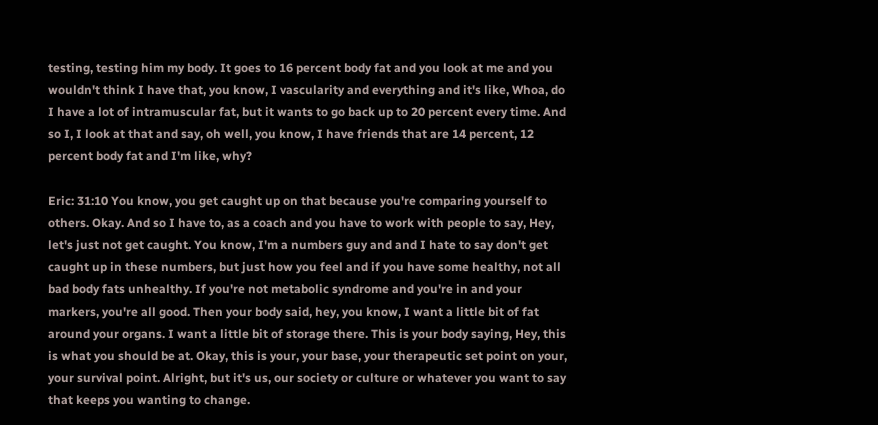testing, testing him my body. It goes to 16 percent body fat and you look at me and you wouldn't think I have that, you know, I vascularity and everything and it's like, Whoa, do I have a lot of intramuscular fat, but it wants to go back up to 20 percent every time. And so I, I look at that and say, oh well, you know, I have friends that are 14 percent, 12 percent body fat and I'm like, why?

Eric: 31:10 You know, you get caught up on that because you're comparing yourself to others. Okay. And so I have to, as a coach and you have to work with people to say, Hey, let's just not get caught. You know, I'm a numbers guy and and I hate to say don't get caught up in these numbers, but just how you feel and if you have some healthy, not all bad body fats unhealthy. If you're not metabolic syndrome and you're in and your markers, you're all good. Then your body said, hey, you know, I want a little bit of fat around your organs. I want a little bit of storage there. This is your body saying, Hey, this is what you should be at. Okay, this is your, your base, your therapeutic set point on your, your survival point. Alright, but it's us, our society or culture or whatever you want to say that keeps you wanting to change.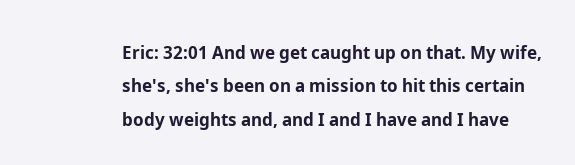Eric: 32:01 And we get caught up on that. My wife, she's, she's been on a mission to hit this certain body weights and, and I and I have and I have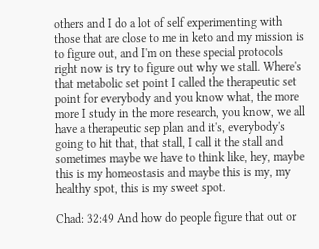others and I do a lot of self experimenting with those that are close to me in keto and my mission is to figure out, and I'm on these special protocols right now is try to figure out why we stall. Where's that metabolic set point I called the therapeutic set point for everybody and you know what, the more more I study in the more research, you know, we all have a therapeutic sep plan and it's, everybody's going to hit that, that stall, I call it the stall and sometimes maybe we have to think like, hey, maybe this is my homeostasis and maybe this is my, my healthy spot, this is my sweet spot.

Chad: 32:49 And how do people figure that out or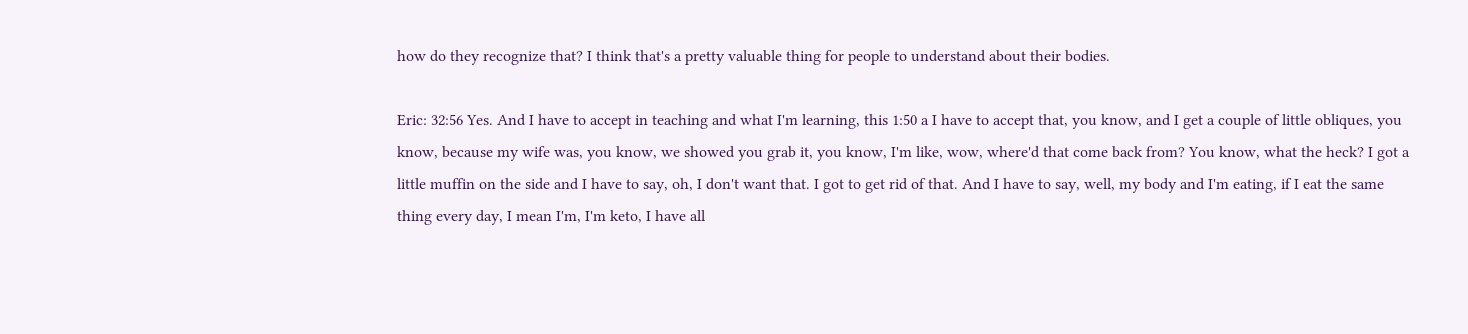how do they recognize that? I think that's a pretty valuable thing for people to understand about their bodies.

Eric: 32:56 Yes. And I have to accept in teaching and what I'm learning, this 1:50 a I have to accept that, you know, and I get a couple of little obliques, you know, because my wife was, you know, we showed you grab it, you know, I'm like, wow, where'd that come back from? You know, what the heck? I got a little muffin on the side and I have to say, oh, I don't want that. I got to get rid of that. And I have to say, well, my body and I'm eating, if I eat the same thing every day, I mean I'm, I'm keto, I have all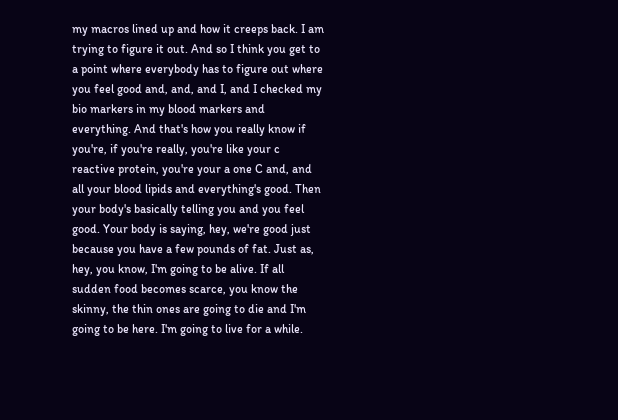my macros lined up and how it creeps back. I am trying to figure it out. And so I think you get to a point where everybody has to figure out where you feel good and, and, and I, and I checked my bio markers in my blood markers and everything. And that's how you really know if you're, if you're really, you're like your c reactive protein, you're your a one C and, and all your blood lipids and everything's good. Then your body's basically telling you and you feel good. Your body is saying, hey, we're good just because you have a few pounds of fat. Just as, hey, you know, I'm going to be alive. If all sudden food becomes scarce, you know the skinny, the thin ones are going to die and I'm going to be here. I'm going to live for a while.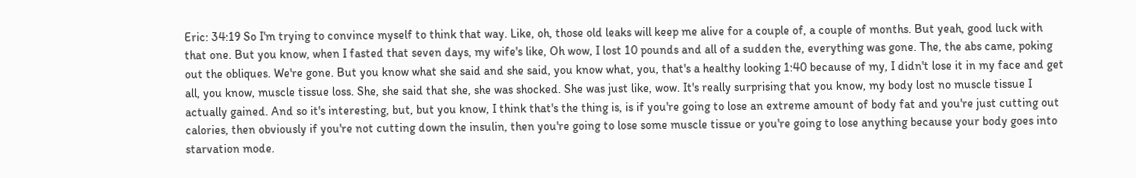Eric: 34:19 So I'm trying to convince myself to think that way. Like, oh, those old leaks will keep me alive for a couple of, a couple of months. But yeah, good luck with that one. But you know, when I fasted that seven days, my wife's like, Oh wow, I lost 10 pounds and all of a sudden the, everything was gone. The, the abs came, poking out the obliques. We're gone. But you know what she said and she said, you know what, you, that's a healthy looking 1:40 because of my, I didn't lose it in my face and get all, you know, muscle tissue loss. She, she said that she, she was shocked. She was just like, wow. It's really surprising that you know, my body lost no muscle tissue I actually gained. And so it's interesting, but, but you know, I think that's the thing is, is if you're going to lose an extreme amount of body fat and you're just cutting out calories, then obviously if you're not cutting down the insulin, then you're going to lose some muscle tissue or you're going to lose anything because your body goes into starvation mode.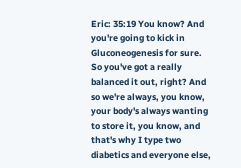Eric: 35:19 You know? And you're going to kick in Gluconeogenesis for sure. So you've got a really balanced it out, right? And so we're always, you know, your body's always wanting to store it, you know, and that's why I type two diabetics and everyone else,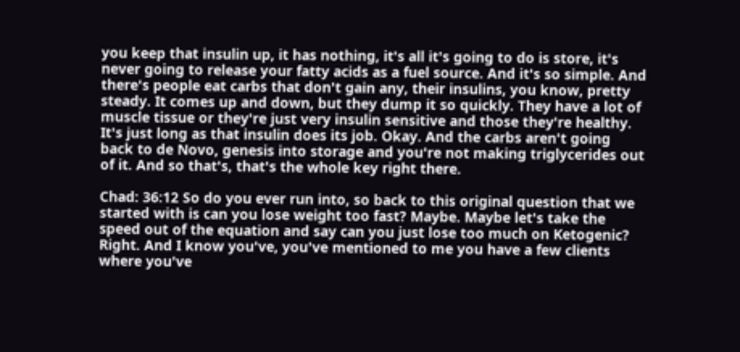you keep that insulin up, it has nothing, it's all it's going to do is store, it's never going to release your fatty acids as a fuel source. And it's so simple. And there's people eat carbs that don't gain any, their insulins, you know, pretty steady. It comes up and down, but they dump it so quickly. They have a lot of muscle tissue or they're just very insulin sensitive and those they're healthy. It's just long as that insulin does its job. Okay. And the carbs aren't going back to de Novo, genesis into storage and you're not making triglycerides out of it. And so that's, that's the whole key right there.

Chad: 36:12 So do you ever run into, so back to this original question that we started with is can you lose weight too fast? Maybe. Maybe let's take the speed out of the equation and say can you just lose too much on Ketogenic? Right. And I know you've, you've mentioned to me you have a few clients where you've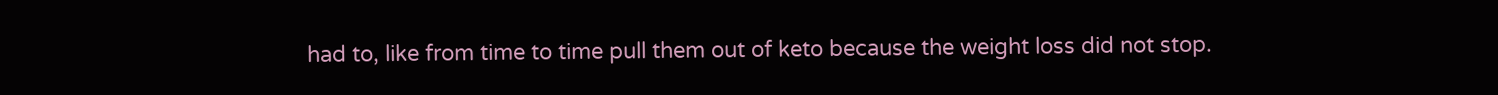had to, like from time to time pull them out of keto because the weight loss did not stop.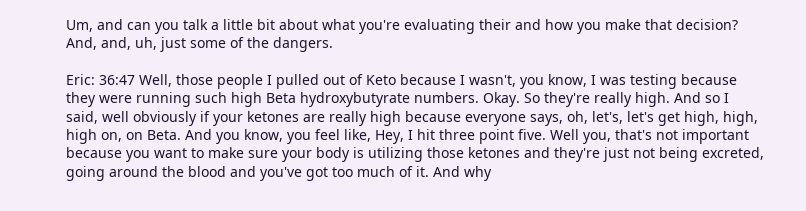Um, and can you talk a little bit about what you're evaluating their and how you make that decision? And, and, uh, just some of the dangers.

Eric: 36:47 Well, those people I pulled out of Keto because I wasn't, you know, I was testing because they were running such high Beta hydroxybutyrate numbers. Okay. So they're really high. And so I said, well obviously if your ketones are really high because everyone says, oh, let's, let's get high, high, high on, on Beta. And you know, you feel like, Hey, I hit three point five. Well you, that's not important because you want to make sure your body is utilizing those ketones and they're just not being excreted, going around the blood and you've got too much of it. And why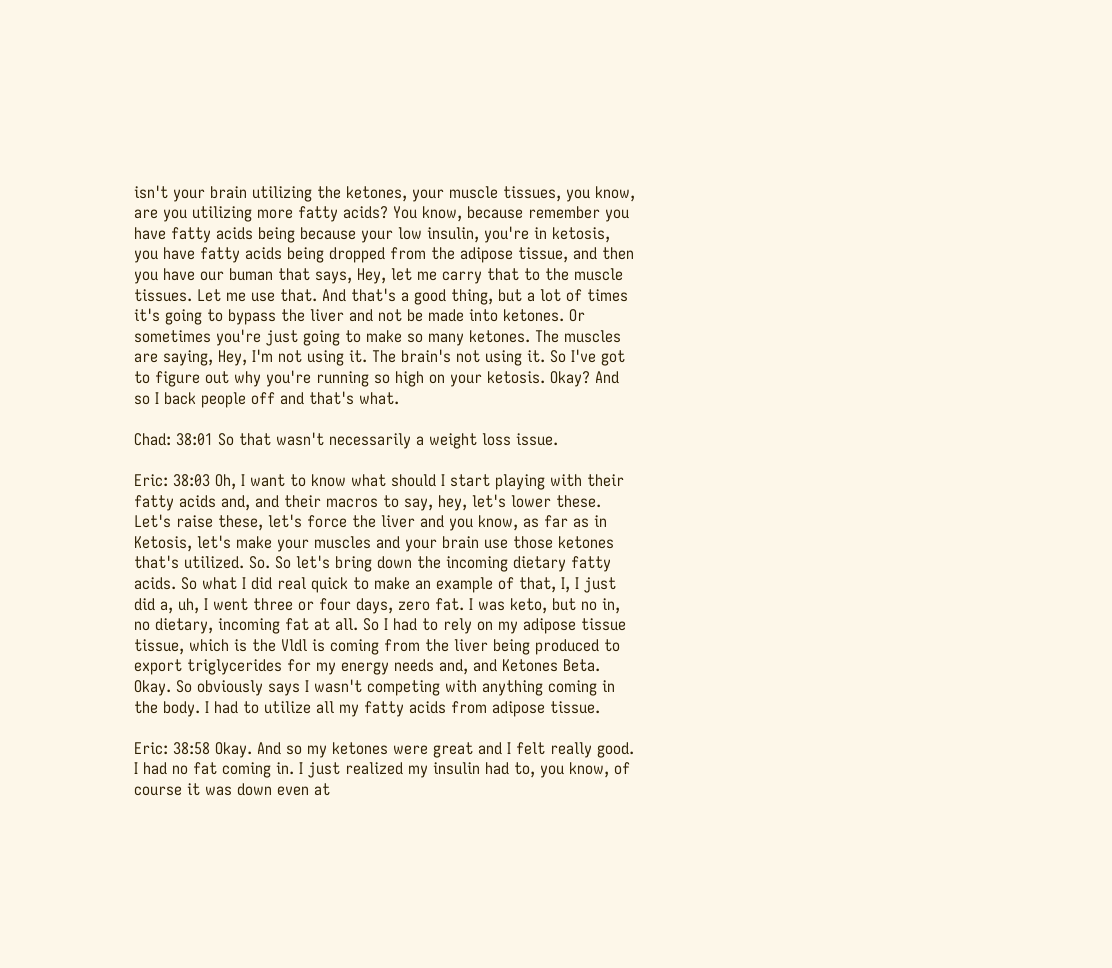isn't your brain utilizing the ketones, your muscle tissues, you know, are you utilizing more fatty acids? You know, because remember you have fatty acids being because your low insulin, you're in ketosis, you have fatty acids being dropped from the adipose tissue, and then you have our buman that says, Hey, let me carry that to the muscle tissues. Let me use that. And that's a good thing, but a lot of times it's going to bypass the liver and not be made into ketones. Or sometimes you're just going to make so many ketones. The muscles are saying, Hey, I'm not using it. The brain's not using it. So I've got to figure out why you're running so high on your ketosis. Okay? And so I back people off and that's what.

Chad: 38:01 So that wasn't necessarily a weight loss issue.

Eric: 38:03 Oh, I want to know what should I start playing with their fatty acids and, and their macros to say, hey, let's lower these. Let's raise these, let's force the liver and you know, as far as in Ketosis, let's make your muscles and your brain use those ketones that's utilized. So. So let's bring down the incoming dietary fatty acids. So what I did real quick to make an example of that, I, I just did a, uh, I went three or four days, zero fat. I was keto, but no in, no dietary, incoming fat at all. So I had to rely on my adipose tissue tissue, which is the Vldl is coming from the liver being produced to export triglycerides for my energy needs and, and Ketones Beta. Okay. So obviously says I wasn't competing with anything coming in the body. I had to utilize all my fatty acids from adipose tissue.

Eric: 38:58 Okay. And so my ketones were great and I felt really good. I had no fat coming in. I just realized my insulin had to, you know, of course it was down even at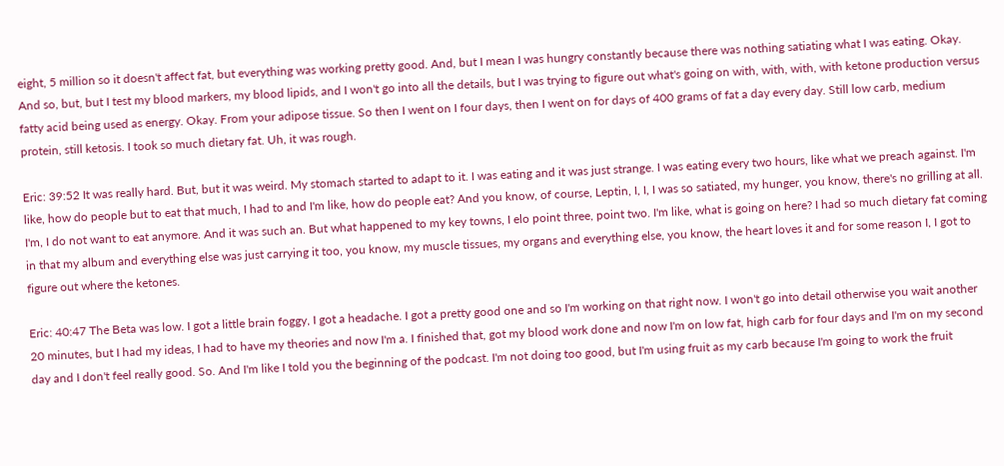eight, 5 million so it doesn't affect fat, but everything was working pretty good. And, but I mean I was hungry constantly because there was nothing satiating what I was eating. Okay. And so, but, but I test my blood markers, my blood lipids, and I won't go into all the details, but I was trying to figure out what's going on with, with, with, with ketone production versus fatty acid being used as energy. Okay. From your adipose tissue. So then I went on I four days, then I went on for days of 400 grams of fat a day every day. Still low carb, medium protein, still ketosis. I took so much dietary fat. Uh, it was rough.

Eric: 39:52 It was really hard. But, but it was weird. My stomach started to adapt to it. I was eating and it was just strange. I was eating every two hours, like what we preach against. I'm like, how do people but to eat that much, I had to and I'm like, how do people eat? And you know, of course, Leptin, I, I, I was so satiated, my hunger, you know, there's no grilling at all. I'm, I do not want to eat anymore. And it was such an. But what happened to my key towns, I elo point three, point two. I'm like, what is going on here? I had so much dietary fat coming in that my album and everything else was just carrying it too, you know, my muscle tissues, my organs and everything else, you know, the heart loves it and for some reason I, I got to figure out where the ketones.

Eric: 40:47 The Beta was low. I got a little brain foggy, I got a headache. I got a pretty good one and so I'm working on that right now. I won't go into detail otherwise you wait another 20 minutes, but I had my ideas, I had to have my theories and now I'm a. I finished that, got my blood work done and now I'm on low fat, high carb for four days and I'm on my second day and I don't feel really good. So. And I'm like I told you the beginning of the podcast. I'm not doing too good, but I'm using fruit as my carb because I'm going to work the fruit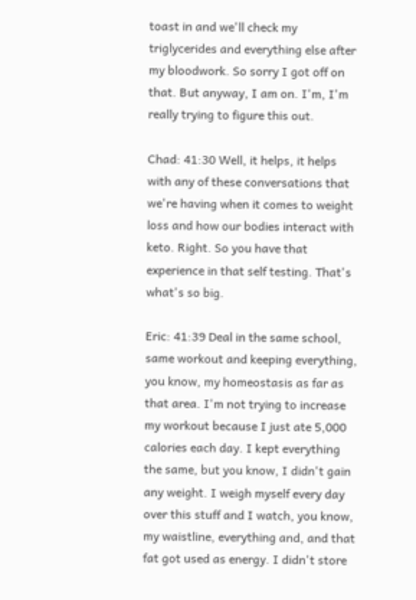toast in and we'll check my triglycerides and everything else after my bloodwork. So sorry I got off on that. But anyway, I am on. I'm, I'm really trying to figure this out.

Chad: 41:30 Well, it helps, it helps with any of these conversations that we're having when it comes to weight loss and how our bodies interact with keto. Right. So you have that experience in that self testing. That's what's so big.

Eric: 41:39 Deal in the same school, same workout and keeping everything, you know, my homeostasis as far as that area. I'm not trying to increase my workout because I just ate 5,000 calories each day. I kept everything the same, but you know, I didn't gain any weight. I weigh myself every day over this stuff and I watch, you know, my waistline, everything and, and that fat got used as energy. I didn't store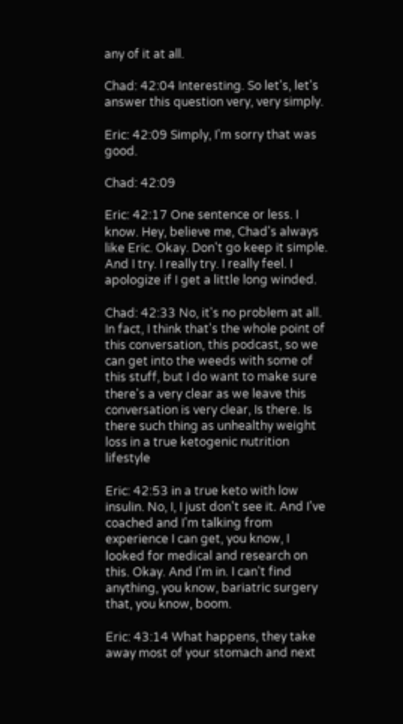any of it at all.

Chad: 42:04 Interesting. So let's, let's answer this question very, very simply.

Eric: 42:09 Simply, I'm sorry that was good.

Chad: 42:09

Eric: 42:17 One sentence or less. I know. Hey, believe me, Chad's always like Eric. Okay. Don't go keep it simple. And I try. I really try. I really feel. I apologize if I get a little long winded.

Chad: 42:33 No, it's no problem at all. In fact, I think that's the whole point of this conversation, this podcast, so we can get into the weeds with some of this stuff, but I do want to make sure there's a very clear as we leave this conversation is very clear, Is there. Is there such thing as unhealthy weight loss in a true ketogenic nutrition lifestyle

Eric: 42:53 in a true keto with low insulin. No, I, I just don't see it. And I've coached and I'm talking from experience I can get, you know, I looked for medical and research on this. Okay. And I'm in. I can't find anything, you know, bariatric surgery that, you know, boom.

Eric: 43:14 What happens, they take away most of your stomach and next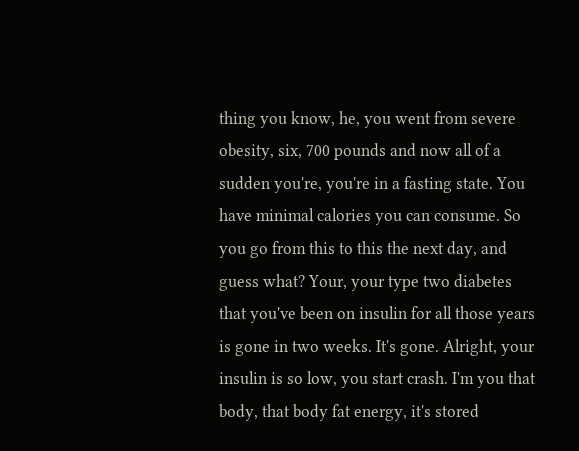thing you know, he, you went from severe obesity, six, 700 pounds and now all of a sudden you're, you're in a fasting state. You have minimal calories you can consume. So you go from this to this the next day, and guess what? Your, your type two diabetes that you've been on insulin for all those years is gone in two weeks. It's gone. Alright, your insulin is so low, you start crash. I'm you that body, that body fat energy, it's stored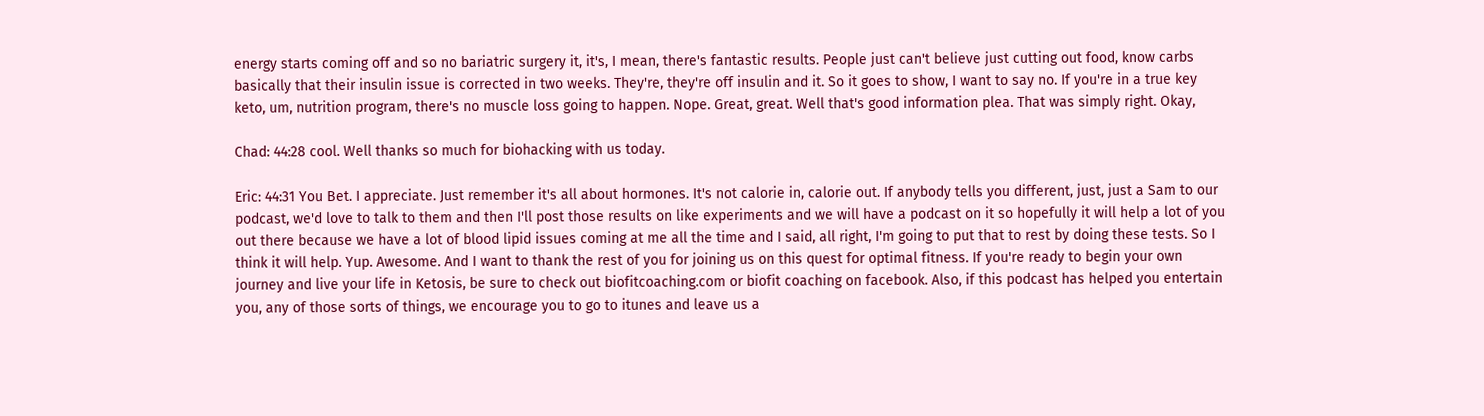energy starts coming off and so no bariatric surgery it, it's, I mean, there's fantastic results. People just can't believe just cutting out food, know carbs basically that their insulin issue is corrected in two weeks. They're, they're off insulin and it. So it goes to show, I want to say no. If you're in a true key keto, um, nutrition program, there's no muscle loss going to happen. Nope. Great, great. Well that's good information plea. That was simply right. Okay,

Chad: 44:28 cool. Well thanks so much for biohacking with us today.

Eric: 44:31 You Bet. I appreciate. Just remember it's all about hormones. It's not calorie in, calorie out. If anybody tells you different, just, just a Sam to our podcast, we'd love to talk to them and then I'll post those results on like experiments and we will have a podcast on it so hopefully it will help a lot of you out there because we have a lot of blood lipid issues coming at me all the time and I said, all right, I'm going to put that to rest by doing these tests. So I think it will help. Yup. Awesome. And I want to thank the rest of you for joining us on this quest for optimal fitness. If you're ready to begin your own journey and live your life in Ketosis, be sure to check out biofitcoaching.com or biofit coaching on facebook. Also, if this podcast has helped you entertain you, any of those sorts of things, we encourage you to go to itunes and leave us a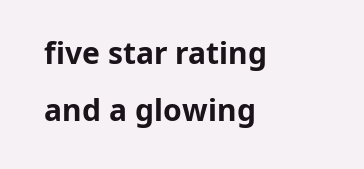five star rating and a glowing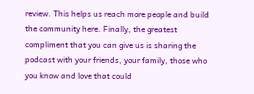review. This helps us reach more people and build the community here. Finally, the greatest compliment that you can give us is sharing the podcast with your friends, your family, those who you know and love that could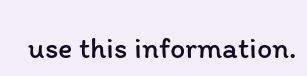use this information.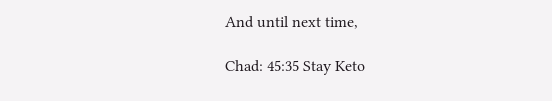And until next time,

Chad: 45:35 Stay Keto